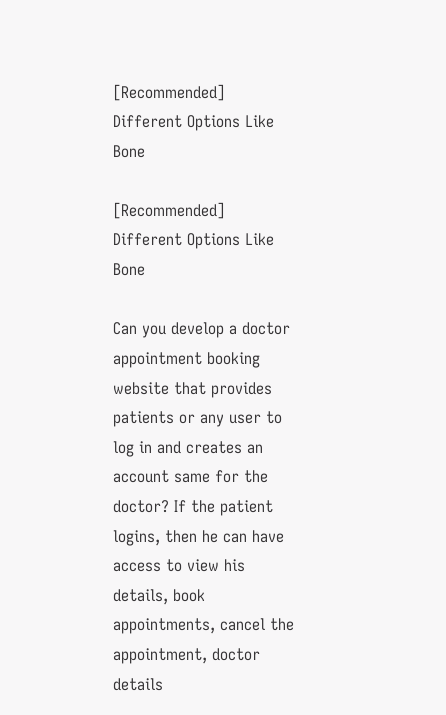[Recommended] Different Options Like Bone

[Recommended] Different Options Like Bone

Can you develop a doctor appointment booking website that provides patients or any user to log in and creates an account same for the doctor? If the patient logins, then he can have access to view his details, book appointments, cancel the appointment, doctor details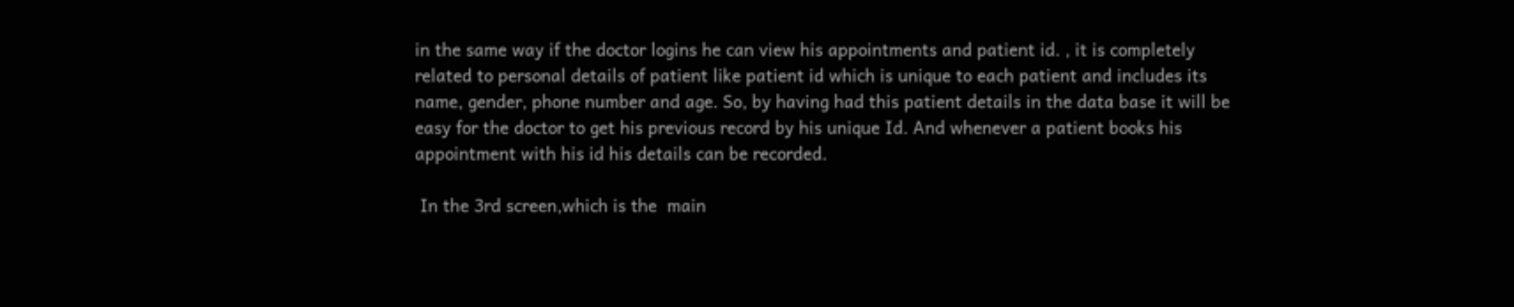in the same way if the doctor logins he can view his appointments and patient id. , it is completely related to personal details of patient like patient id which is unique to each patient and includes its name, gender, phone number and age. So, by having had this patient details in the data base it will be easy for the doctor to get his previous record by his unique Id. And whenever a patient books his appointment with his id his details can be recorded.

 In the 3rd screen,which is the  main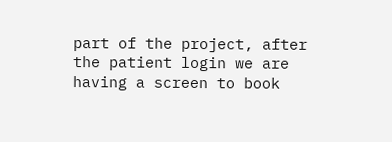part of the project, after the patient login we are having a screen to book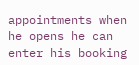appointments when he opens he can enter his booking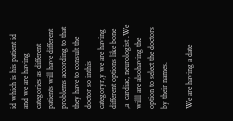id which is his patient id and we are having categories as different patients will have different problems according to that they have to consult the doctor so inthis categoryr,y we are having different options like bone ,a  cardiac, neurologist .We willl are alsohaving the option to select the doctors by their names.

We are having a date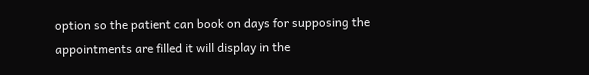option so the patient can book on days for supposing the appointments are filled it will display in the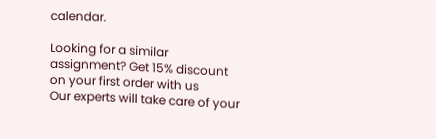calendar.

Looking for a similar assignment? Get 15% discount on your first order with us
Our experts will take care of your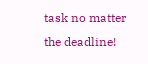task no matter the deadline!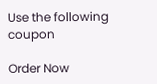Use the following coupon

Order Now